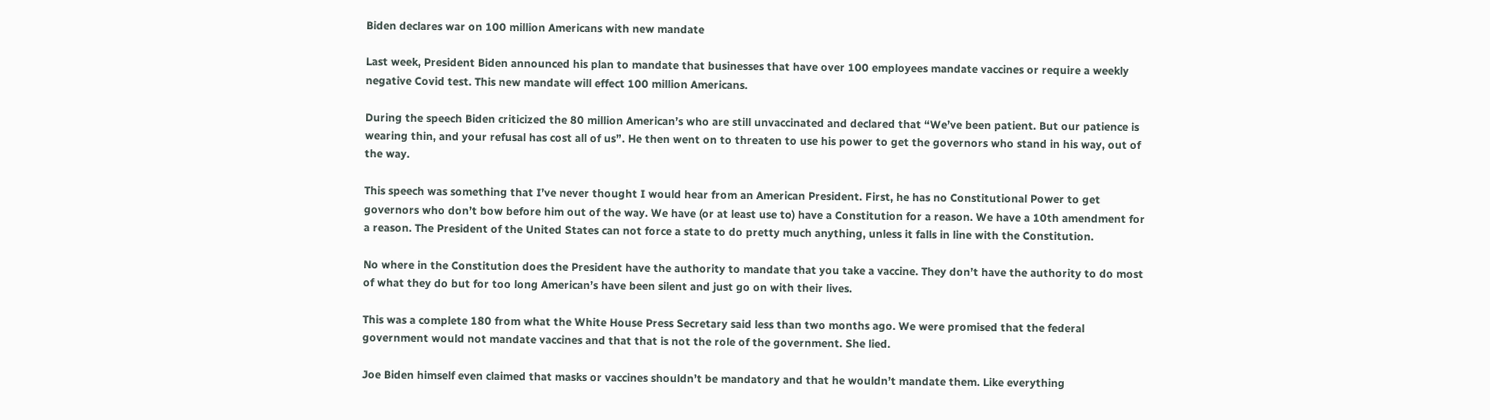Biden declares war on 100 million Americans with new mandate

Last week, President Biden announced his plan to mandate that businesses that have over 100 employees mandate vaccines or require a weekly negative Covid test. This new mandate will effect 100 million Americans.

During the speech Biden criticized the 80 million American’s who are still unvaccinated and declared that “We’ve been patient. But our patience is wearing thin, and your refusal has cost all of us”. He then went on to threaten to use his power to get the governors who stand in his way, out of the way.

This speech was something that I’ve never thought I would hear from an American President. First, he has no Constitutional Power to get governors who don’t bow before him out of the way. We have (or at least use to) have a Constitution for a reason. We have a 10th amendment for a reason. The President of the United States can not force a state to do pretty much anything, unless it falls in line with the Constitution.

No where in the Constitution does the President have the authority to mandate that you take a vaccine. They don’t have the authority to do most of what they do but for too long American’s have been silent and just go on with their lives.

This was a complete 180 from what the White House Press Secretary said less than two months ago. We were promised that the federal government would not mandate vaccines and that that is not the role of the government. She lied.

Joe Biden himself even claimed that masks or vaccines shouldn’t be mandatory and that he wouldn’t mandate them. Like everything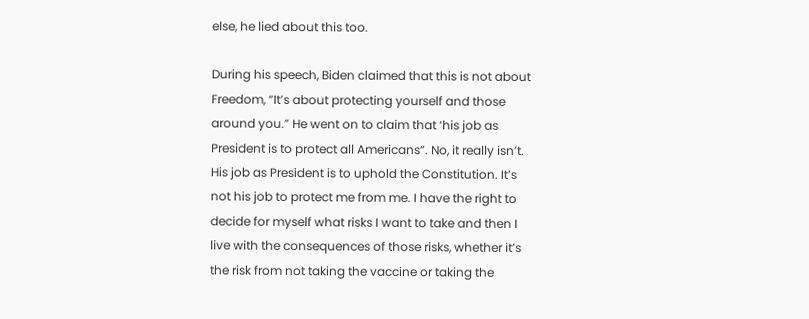else, he lied about this too.

During his speech, Biden claimed that this is not about Freedom, “It’s about protecting yourself and those around you.” He went on to claim that ‘his job as President is to protect all Americans”. No, it really isn’t. His job as President is to uphold the Constitution. It’s not his job to protect me from me. I have the right to decide for myself what risks I want to take and then I live with the consequences of those risks, whether it’s the risk from not taking the vaccine or taking the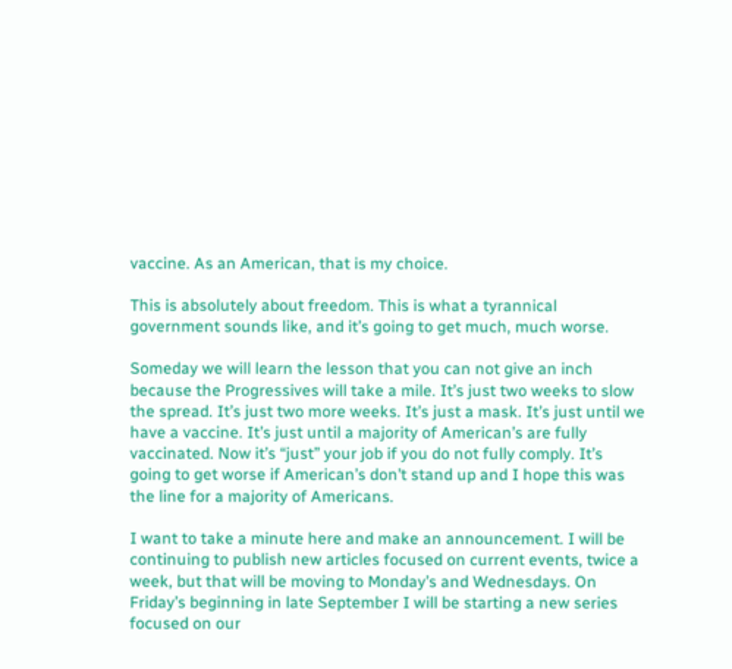vaccine. As an American, that is my choice.

This is absolutely about freedom. This is what a tyrannical government sounds like, and it’s going to get much, much worse.

Someday we will learn the lesson that you can not give an inch because the Progressives will take a mile. It’s just two weeks to slow the spread. It’s just two more weeks. It’s just a mask. It’s just until we have a vaccine. It’s just until a majority of American’s are fully vaccinated. Now it’s “just” your job if you do not fully comply. It’s going to get worse if American’s don’t stand up and I hope this was the line for a majority of Americans.

I want to take a minute here and make an announcement. I will be continuing to publish new articles focused on current events, twice a week, but that will be moving to Monday’s and Wednesdays. On Friday’s beginning in late September I will be starting a new series focused on our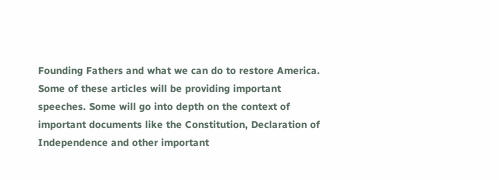Founding Fathers and what we can do to restore America. Some of these articles will be providing important speeches. Some will go into depth on the context of important documents like the Constitution, Declaration of Independence and other important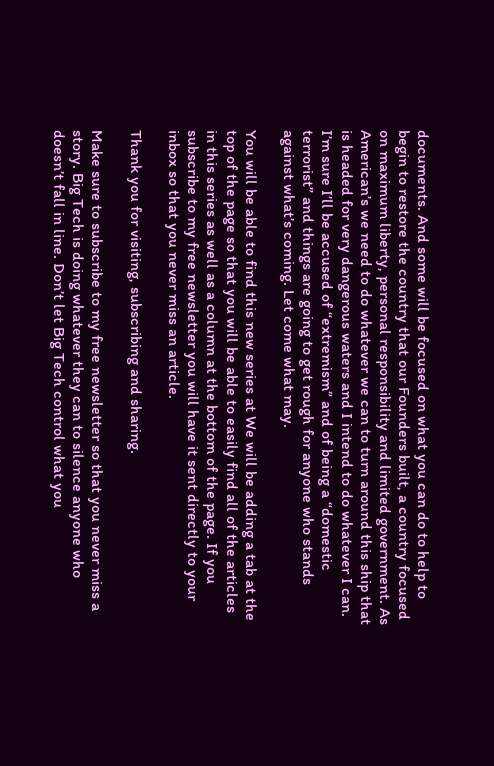documents. And some will be focused on what you can do to help to begin to restore the country that our Founders built, a country focused on maximum liberty, personal responsibility and limited government. As American’s we need to do whatever we can to turn around this ship that is headed for very dangerous waters and I intend to do whatever I can. I’m sure I’ll be accused of “extremism” and of being a “domestic terrorist” and things are going to get rough for anyone who stands against what’s coming. Let come what may.

You will be able to find this new series at We will be adding a tab at the top of the page so that you will be able to easily find all of the articles in this series as well as a column at the bottom of the page. If you subscribe to my free newsletter you will have it sent directly to your inbox so that you never miss an article.

Thank you for visiting, subscribing and sharing.

Make sure to subscribe to my free newsletter so that you never miss a story. Big Tech is doing whatever they can to silence anyone who doesn’t fall in line. Don’t let Big Tech control what you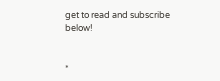get to read and subscribe below!


*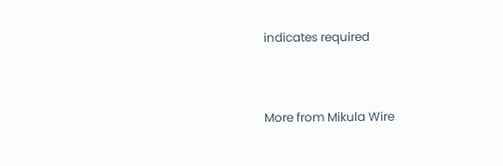indicates required


More from Mikula Wire